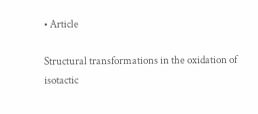• Article

Structural transformations in the oxidation of isotactic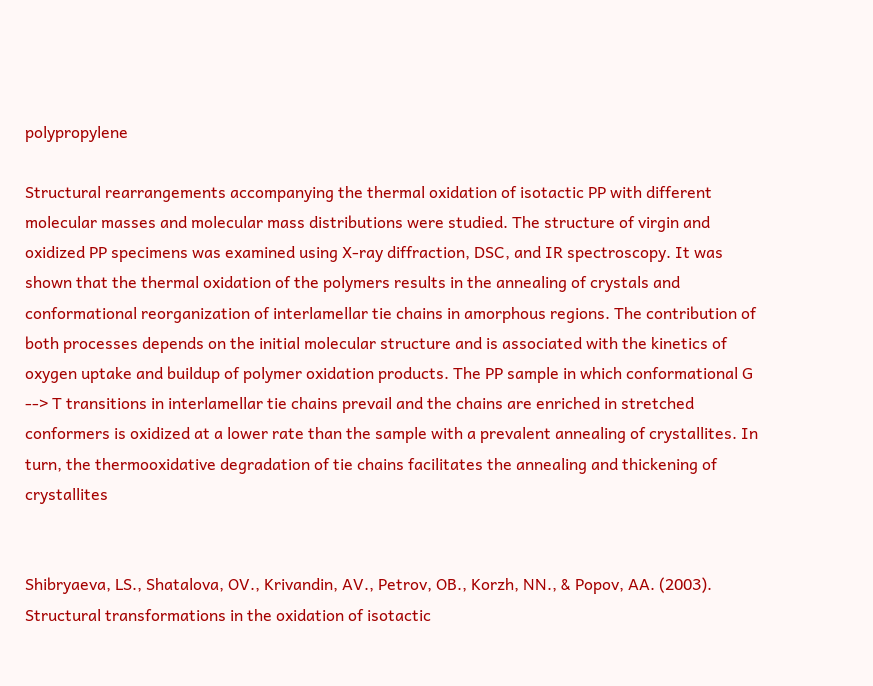polypropylene

Structural rearrangements accompanying the thermal oxidation of isotactic PP with different molecular masses and molecular mass distributions were studied. The structure of virgin and oxidized PP specimens was examined using X-ray diffraction, DSC, and IR spectroscopy. It was shown that the thermal oxidation of the polymers results in the annealing of crystals and conformational reorganization of interlamellar tie chains in amorphous regions. The contribution of both processes depends on the initial molecular structure and is associated with the kinetics of oxygen uptake and buildup of polymer oxidation products. The PP sample in which conformational G --> T transitions in interlamellar tie chains prevail and the chains are enriched in stretched conformers is oxidized at a lower rate than the sample with a prevalent annealing of crystallites. In turn, the thermooxidative degradation of tie chains facilitates the annealing and thickening of crystallites


Shibryaeva, LS., Shatalova, OV., Krivandin, AV., Petrov, OB., Korzh, NN., & Popov, AA. (2003). Structural transformations in the oxidation of isotactic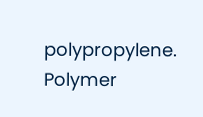polypropylene. Polymer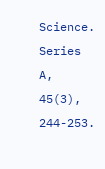Science. Series A, 45(3), 244-253.